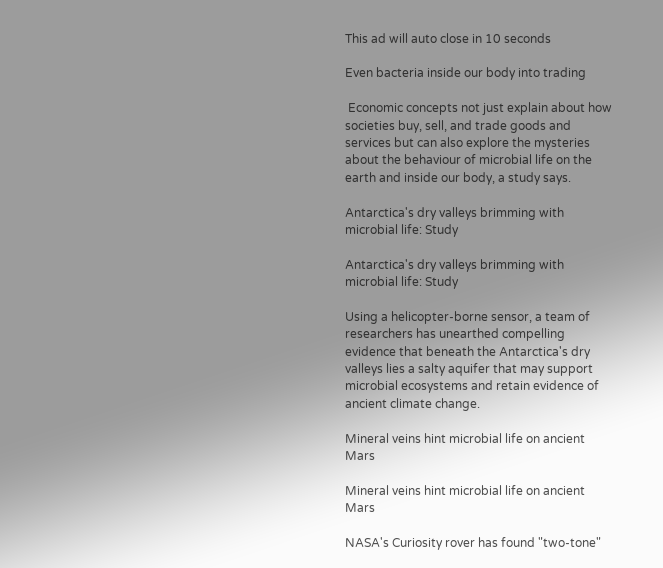This ad will auto close in 10 seconds

Even bacteria inside our body into trading

 Economic concepts not just explain about how societies buy, sell, and trade goods and services but can also explore the mysteries about the behaviour of microbial life on the earth and inside our body, a study says.

Antarctica's dry valleys brimming with microbial life: Study

Antarctica's dry valleys brimming with microbial life: Study

Using a helicopter-borne sensor, a team of researchers has unearthed compelling evidence that beneath the Antarctica's dry valleys lies a salty aquifer that may support microbial ecosystems and retain evidence of ancient climate change.

Mineral veins hint microbial life on ancient Mars

Mineral veins hint microbial life on ancient Mars

NASA's Curiosity rover has found "two-tone"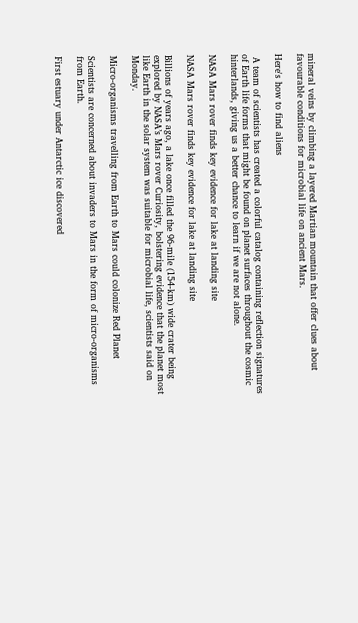mineral veins by climbing a layered Martian mountain that offer clues about favourable conditions for microbial life on ancient Mars.

Here's how to find aliens

 A team of scientists has created a colorful catalog containing reflection signatures of Earth life forms that might be found on planet surfaces throughout the cosmic hinterlands, giving us a better chance to learn if we are not alone.

NASA Mars rover finds key evidence for lake at landing site

NASA Mars rover finds key evidence for lake at landing site

Billions of years ago, a lake once filled the 96-mile (154-km) wide crater being explored by NASA’s Mars rover Curiosity, bolstering evidence that the planet most like Earth in the solar system was suitable for microbial life, scientists said on Monday.

Micro-organisms travelling from Earth to Mars could colonize Red Planet

Scientists are concerned about invaders to Mars in the form of micro-organisms from Earth.

First estuary under Antarctic ice discovered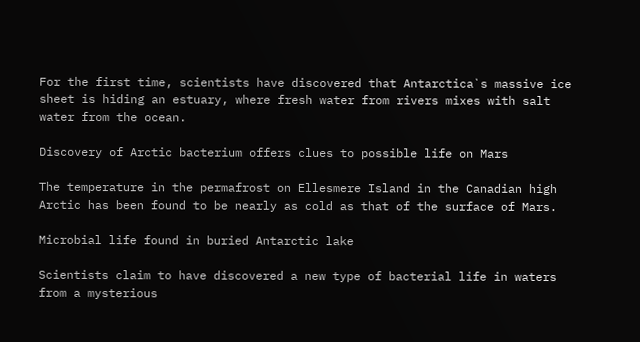For the first time, scientists have discovered that Antarctica`s massive ice sheet is hiding an estuary, where fresh water from rivers mixes with salt water from the ocean.

Discovery of Arctic bacterium offers clues to possible life on Mars

The temperature in the permafrost on Ellesmere Island in the Canadian high Arctic has been found to be nearly as cold as that of the surface of Mars.

Microbial life found in buried Antarctic lake

Scientists claim to have discovered a new type of bacterial life in waters from a mysterious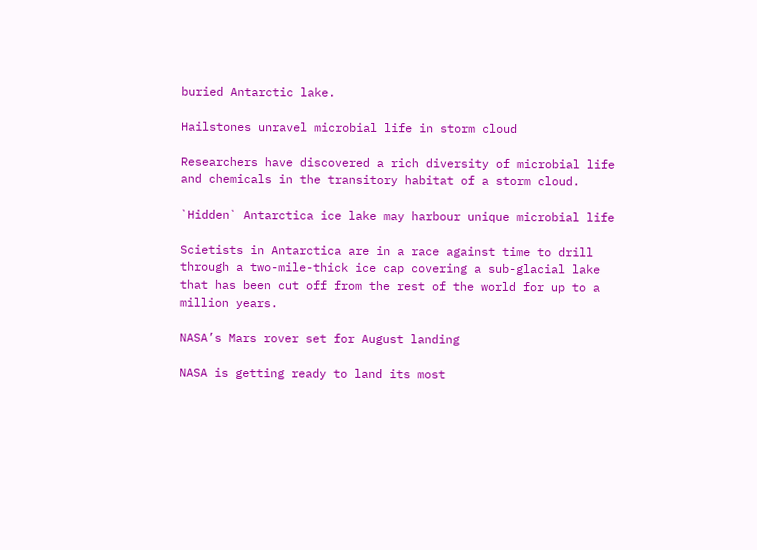buried Antarctic lake.

Hailstones unravel microbial life in storm cloud

Researchers have discovered a rich diversity of microbial life and chemicals in the transitory habitat of a storm cloud.

`Hidden` Antarctica ice lake may harbour unique microbial life

Scietists in Antarctica are in a race against time to drill through a two-mile-thick ice cap covering a sub-glacial lake that has been cut off from the rest of the world for up to a million years.

NASA’s Mars rover set for August landing

NASA is getting ready to land its most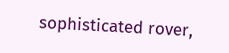sophisticated rover,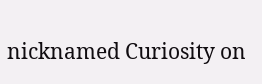nicknamed Curiosity on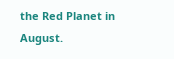the Red Planet in August.